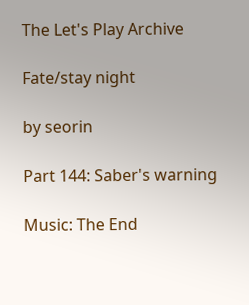The Let's Play Archive

Fate/stay night

by seorin

Part 144: Saber's warning

Music: The End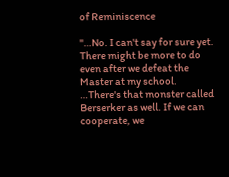of Reminiscence

"…No. I can't say for sure yet.
There might be more to do even after we defeat the Master at my school. …There's that monster called Berserker as well. If we can cooperate, we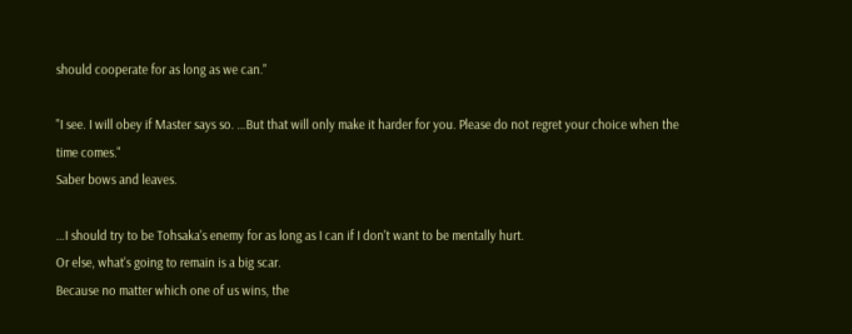should cooperate for as long as we can."

"I see. I will obey if Master says so. …But that will only make it harder for you. Please do not regret your choice when the time comes."
Saber bows and leaves.

…I should try to be Tohsaka's enemy for as long as I can if I don't want to be mentally hurt.
Or else, what's going to remain is a big scar.
Because no matter which one of us wins, the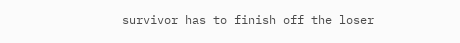survivor has to finish off the loser